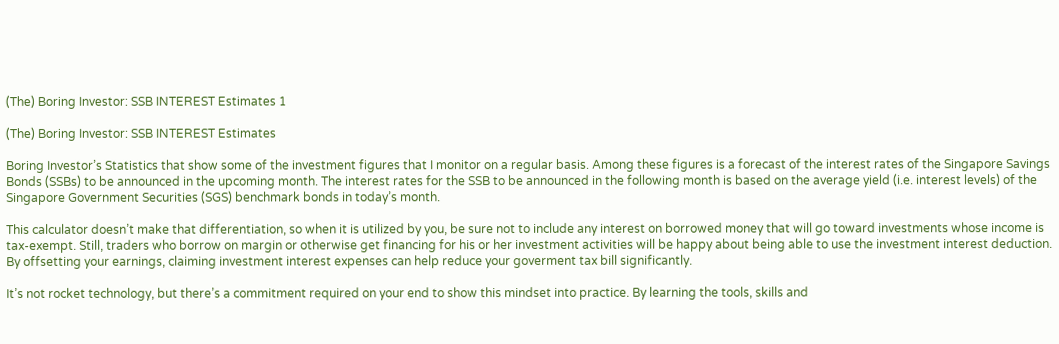(The) Boring Investor: SSB INTEREST Estimates 1

(The) Boring Investor: SSB INTEREST Estimates

Boring Investor’s Statistics that show some of the investment figures that I monitor on a regular basis. Among these figures is a forecast of the interest rates of the Singapore Savings Bonds (SSBs) to be announced in the upcoming month. The interest rates for the SSB to be announced in the following month is based on the average yield (i.e. interest levels) of the Singapore Government Securities (SGS) benchmark bonds in today’s month.

This calculator doesn’t make that differentiation, so when it is utilized by you, be sure not to include any interest on borrowed money that will go toward investments whose income is tax-exempt. Still, traders who borrow on margin or otherwise get financing for his or her investment activities will be happy about being able to use the investment interest deduction. By offsetting your earnings, claiming investment interest expenses can help reduce your goverment tax bill significantly.

It’s not rocket technology, but there’s a commitment required on your end to show this mindset into practice. By learning the tools, skills and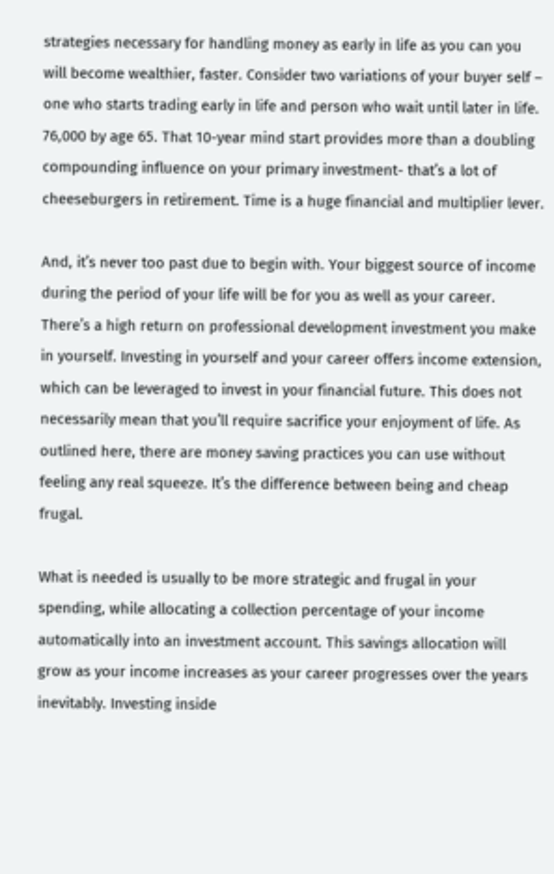strategies necessary for handling money as early in life as you can you will become wealthier, faster. Consider two variations of your buyer self – one who starts trading early in life and person who wait until later in life. 76,000 by age 65. That 10-year mind start provides more than a doubling compounding influence on your primary investment- that’s a lot of cheeseburgers in retirement. Time is a huge financial and multiplier lever.

And, it’s never too past due to begin with. Your biggest source of income during the period of your life will be for you as well as your career. There’s a high return on professional development investment you make in yourself. Investing in yourself and your career offers income extension, which can be leveraged to invest in your financial future. This does not necessarily mean that you’ll require sacrifice your enjoyment of life. As outlined here, there are money saving practices you can use without feeling any real squeeze. It’s the difference between being and cheap frugal.

What is needed is usually to be more strategic and frugal in your spending, while allocating a collection percentage of your income automatically into an investment account. This savings allocation will grow as your income increases as your career progresses over the years inevitably. Investing inside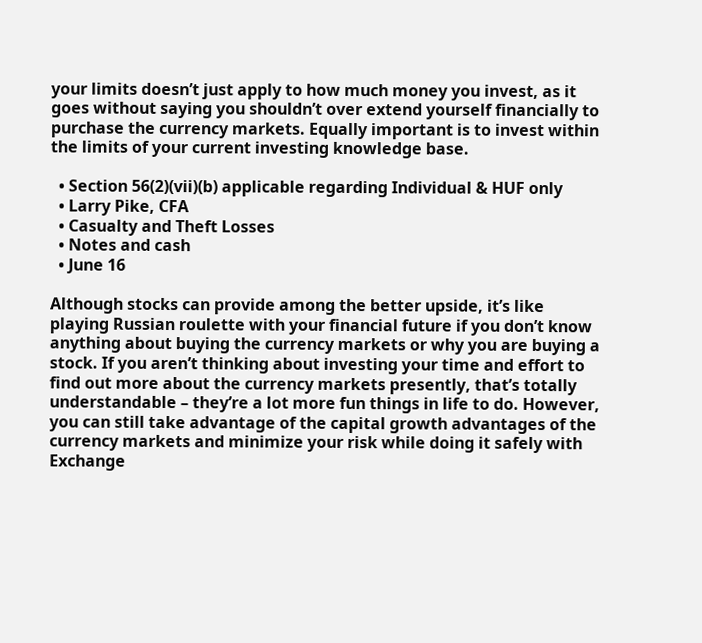your limits doesn’t just apply to how much money you invest, as it goes without saying you shouldn’t over extend yourself financially to purchase the currency markets. Equally important is to invest within the limits of your current investing knowledge base.

  • Section 56(2)(vii)(b) applicable regarding Individual & HUF only
  • Larry Pike, CFA
  • Casualty and Theft Losses
  • Notes and cash
  • June 16

Although stocks can provide among the better upside, it’s like playing Russian roulette with your financial future if you don’t know anything about buying the currency markets or why you are buying a stock. If you aren’t thinking about investing your time and effort to find out more about the currency markets presently, that’s totally understandable – they’re a lot more fun things in life to do. However, you can still take advantage of the capital growth advantages of the currency markets and minimize your risk while doing it safely with Exchange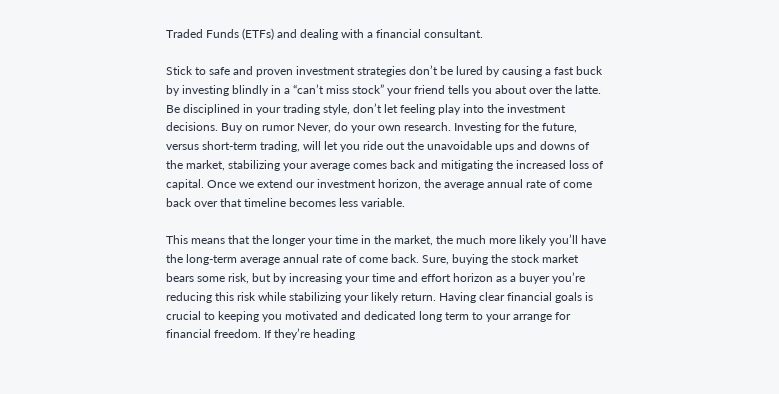Traded Funds (ETFs) and dealing with a financial consultant.

Stick to safe and proven investment strategies don’t be lured by causing a fast buck by investing blindly in a “can’t miss stock” your friend tells you about over the latte. Be disciplined in your trading style, don’t let feeling play into the investment decisions. Buy on rumor Never, do your own research. Investing for the future, versus short-term trading, will let you ride out the unavoidable ups and downs of the market, stabilizing your average comes back and mitigating the increased loss of capital. Once we extend our investment horizon, the average annual rate of come back over that timeline becomes less variable.

This means that the longer your time in the market, the much more likely you’ll have the long-term average annual rate of come back. Sure, buying the stock market bears some risk, but by increasing your time and effort horizon as a buyer you’re reducing this risk while stabilizing your likely return. Having clear financial goals is crucial to keeping you motivated and dedicated long term to your arrange for financial freedom. If they’re heading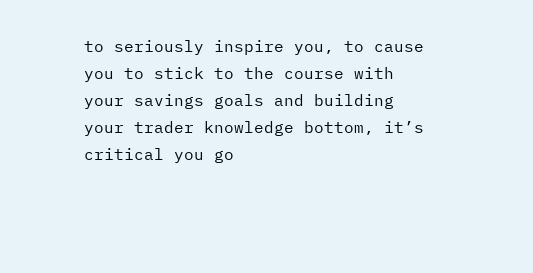to seriously inspire you, to cause you to stick to the course with your savings goals and building your trader knowledge bottom, it’s critical you go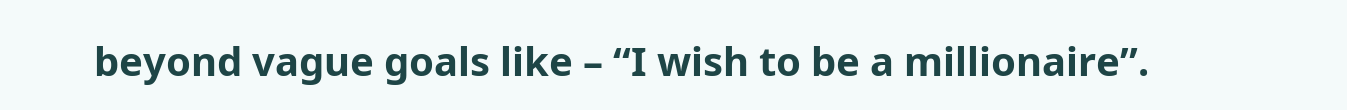beyond vague goals like – “I wish to be a millionaire”.